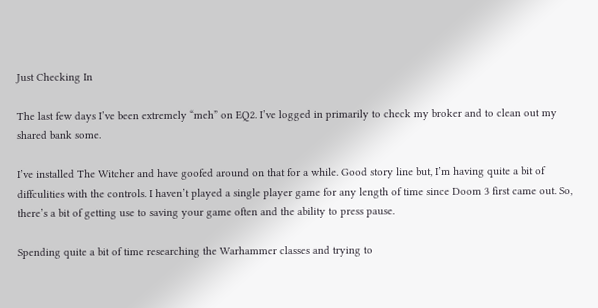Just Checking In

The last few days I’ve been extremely “meh” on EQ2. I’ve logged in primarily to check my broker and to clean out my shared bank some.

I’ve installed The Witcher and have goofed around on that for a while. Good story line but, I’m having quite a bit of diffculities with the controls. I haven’t played a single player game for any length of time since Doom 3 first came out. So, there’s a bit of getting use to saving your game often and the ability to press pause.

Spending quite a bit of time researching the Warhammer classes and trying to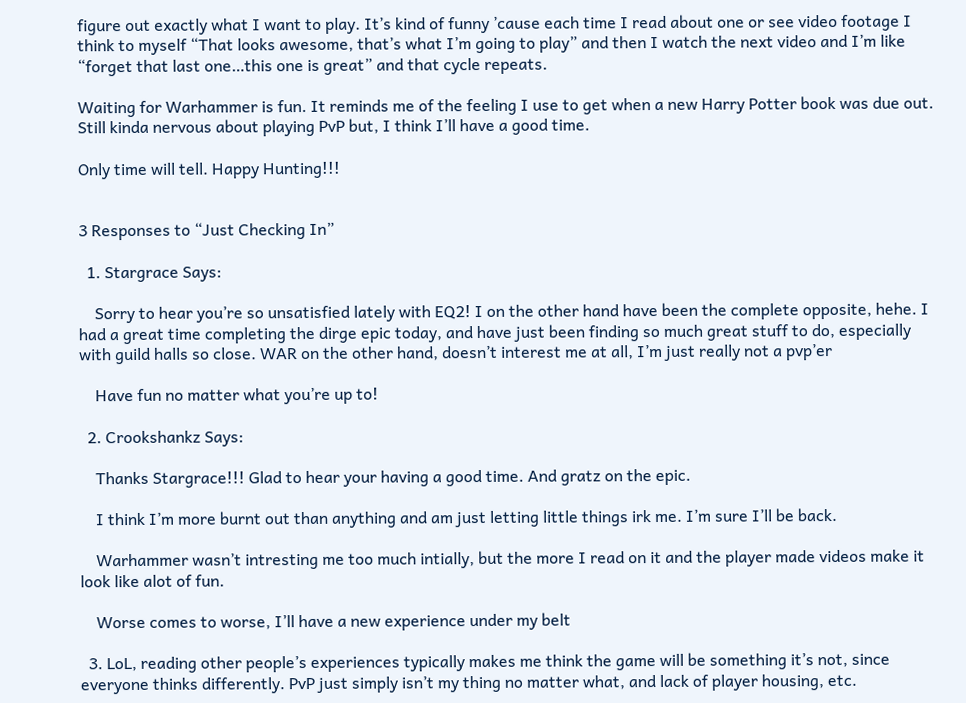figure out exactly what I want to play. It’s kind of funny ’cause each time I read about one or see video footage I think to myself “That looks awesome, that’s what I’m going to play” and then I watch the next video and I’m like “forget that last one…this one is great” and that cycle repeats.

Waiting for Warhammer is fun. It reminds me of the feeling I use to get when a new Harry Potter book was due out. Still kinda nervous about playing PvP but, I think I’ll have a good time.

Only time will tell. Happy Hunting!!!


3 Responses to “Just Checking In”

  1. Stargrace Says:

    Sorry to hear you’re so unsatisfied lately with EQ2! I on the other hand have been the complete opposite, hehe. I had a great time completing the dirge epic today, and have just been finding so much great stuff to do, especially with guild halls so close. WAR on the other hand, doesn’t interest me at all, I’m just really not a pvp’er

    Have fun no matter what you’re up to!

  2. Crookshankz Says:

    Thanks Stargrace!!! Glad to hear your having a good time. And gratz on the epic.

    I think I’m more burnt out than anything and am just letting little things irk me. I’m sure I’ll be back.

    Warhammer wasn’t intresting me too much intially, but the more I read on it and the player made videos make it look like alot of fun.

    Worse comes to worse, I’ll have a new experience under my belt

  3. LoL, reading other people’s experiences typically makes me think the game will be something it’s not, since everyone thinks differently. PvP just simply isn’t my thing no matter what, and lack of player housing, etc.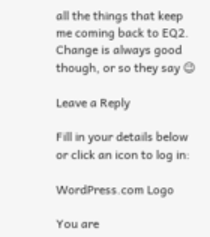all the things that keep me coming back to EQ2. Change is always good though, or so they say 😉

Leave a Reply

Fill in your details below or click an icon to log in:

WordPress.com Logo

You are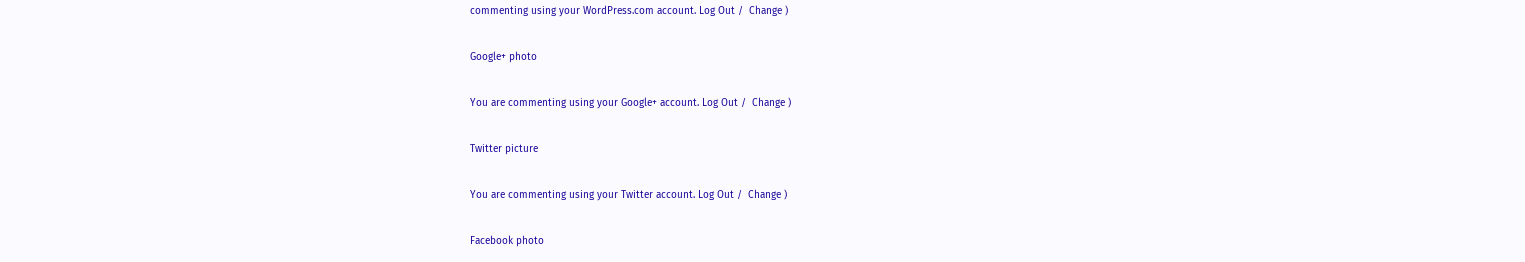commenting using your WordPress.com account. Log Out /  Change )

Google+ photo

You are commenting using your Google+ account. Log Out /  Change )

Twitter picture

You are commenting using your Twitter account. Log Out /  Change )

Facebook photo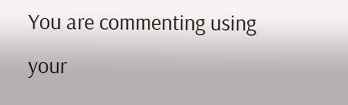You are commenting using your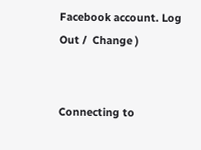Facebook account. Log Out /  Change )


Connecting to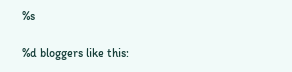%s

%d bloggers like this: